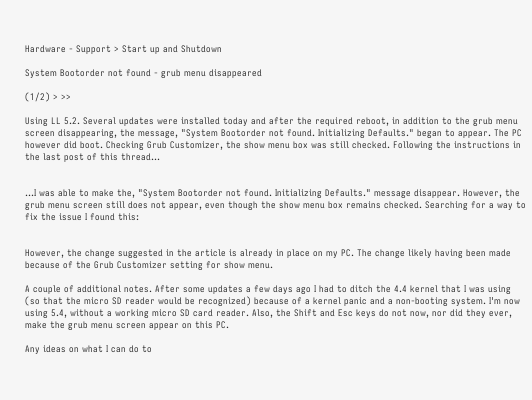Hardware - Support > Start up and Shutdown

System Bootorder not found - grub menu disappeared

(1/2) > >>

Using LL 5.2. Several updates were installed today and after the required reboot, in addition to the grub menu screen disappearing, the message, "System Bootorder not found. Initializing Defaults." began to appear. The PC however did boot. Checking Grub Customizer, the show menu box was still checked. Following the instructions in the last post of this thread...


...I was able to make the, "System Bootorder not found. Initializing Defaults." message disappear. However, the grub menu screen still does not appear, even though the show menu box remains checked. Searching for a way to fix the issue I found this:


However, the change suggested in the article is already in place on my PC. The change likely having been made because of the Grub Customizer setting for show menu.

A couple of additional notes. After some updates a few days ago I had to ditch the 4.4 kernel that I was using (so that the micro SD reader would be recognized) because of a kernel panic and a non-booting system. I'm now using 5.4, without a working micro SD card reader. Also, the Shift and Esc keys do not now, nor did they ever, make the grub menu screen appear on this PC.

Any ideas on what I can do to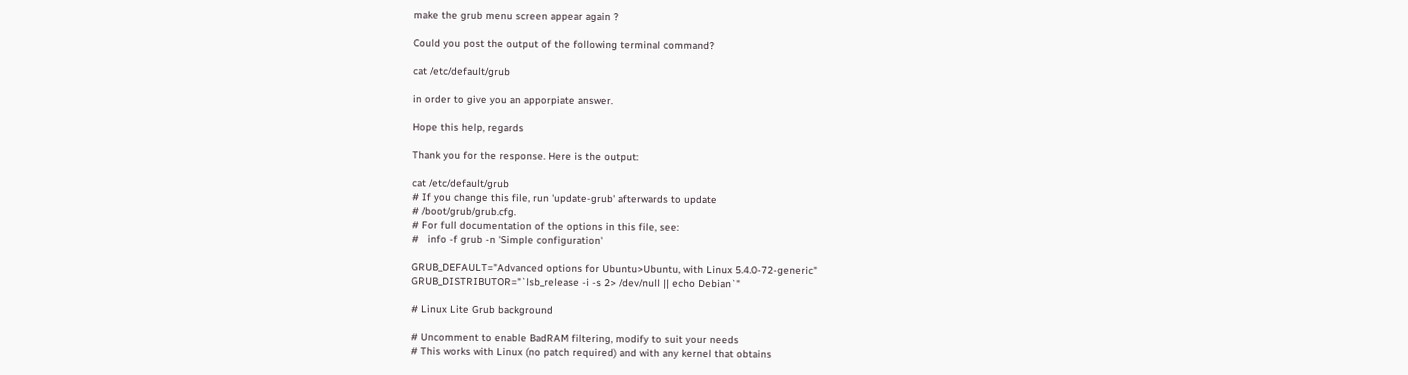make the grub menu screen appear again ?

Could you post the output of the following terminal command?

cat /etc/default/grub

in order to give you an apporpiate answer.

Hope this help, regards

Thank you for the response. Here is the output:

cat /etc/default/grub
# If you change this file, run 'update-grub' afterwards to update
# /boot/grub/grub.cfg.
# For full documentation of the options in this file, see:
#   info -f grub -n 'Simple configuration'

GRUB_DEFAULT="Advanced options for Ubuntu>Ubuntu, with Linux 5.4.0-72-generic"
GRUB_DISTRIBUTOR="`lsb_release -i -s 2> /dev/null || echo Debian`"

# Linux Lite Grub background

# Uncomment to enable BadRAM filtering, modify to suit your needs
# This works with Linux (no patch required) and with any kernel that obtains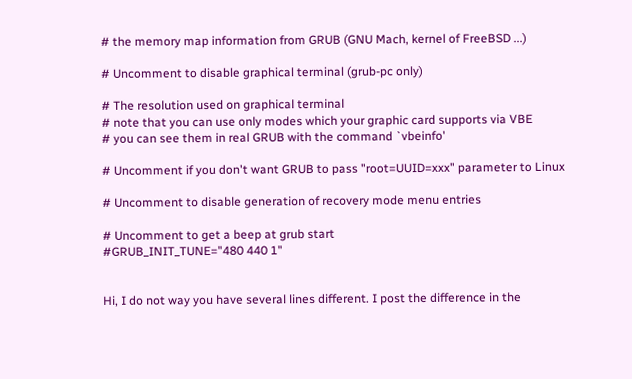# the memory map information from GRUB (GNU Mach, kernel of FreeBSD ...)

# Uncomment to disable graphical terminal (grub-pc only)

# The resolution used on graphical terminal
# note that you can use only modes which your graphic card supports via VBE
# you can see them in real GRUB with the command `vbeinfo'

# Uncomment if you don't want GRUB to pass "root=UUID=xxx" parameter to Linux

# Uncomment to disable generation of recovery mode menu entries

# Uncomment to get a beep at grub start
#GRUB_INIT_TUNE="480 440 1"


Hi, I do not way you have several lines different. I post the difference in the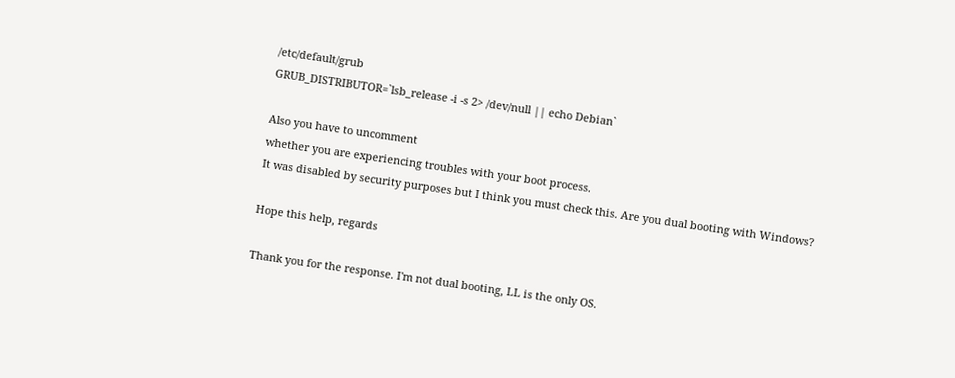/etc/default/grub
GRUB_DISTRIBUTOR=`lsb_release -i -s 2> /dev/null || echo Debian`

Also you have to uncomment
whether you are experiencing troubles with your boot process.
It was disabled by security purposes but I think you must check this. Are you dual booting with Windows?

Hope this help, regards

Thank you for the response. I'm not dual booting, LL is the only OS.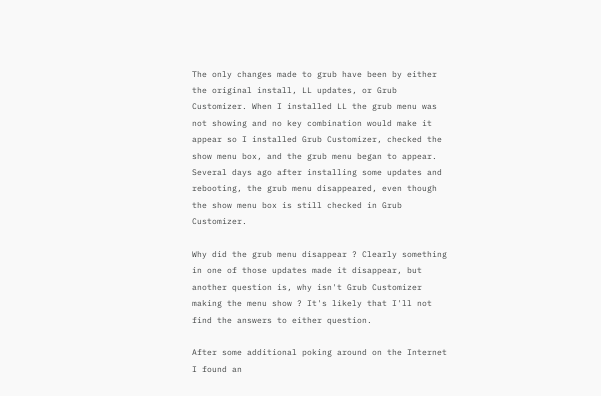The only changes made to grub have been by either the original install, LL updates, or Grub Customizer. When I installed LL the grub menu was not showing and no key combination would make it appear so I installed Grub Customizer, checked the show menu box, and the grub menu began to appear. Several days ago after installing some updates and rebooting, the grub menu disappeared, even though the show menu box is still checked in Grub Customizer.

Why did the grub menu disappear ? Clearly something in one of those updates made it disappear, but another question is, why isn't Grub Customizer making the menu show ? It's likely that I'll not find the answers to either question.

After some additional poking around on the Internet I found an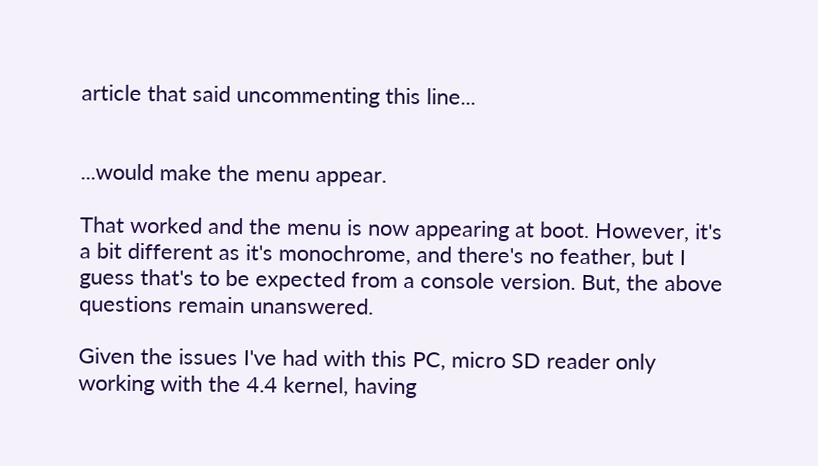article that said uncommenting this line...


...would make the menu appear.

That worked and the menu is now appearing at boot. However, it's a bit different as it's monochrome, and there's no feather, but I guess that's to be expected from a console version. But, the above questions remain unanswered.

Given the issues I've had with this PC, micro SD reader only working with the 4.4 kernel, having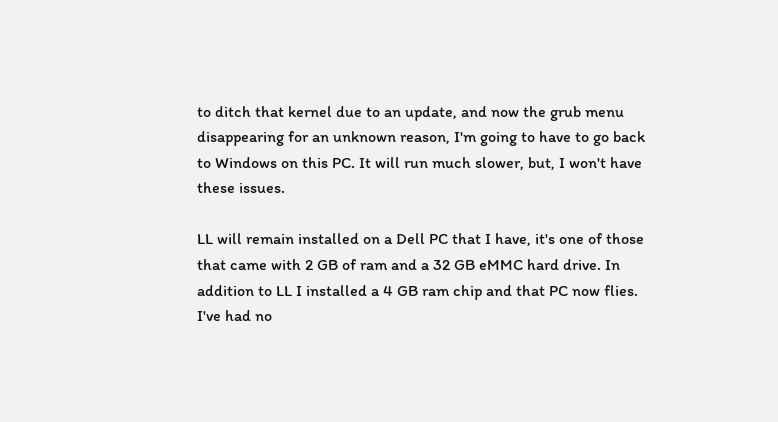to ditch that kernel due to an update, and now the grub menu disappearing for an unknown reason, I'm going to have to go back to Windows on this PC. It will run much slower, but, I won't have these issues.

LL will remain installed on a Dell PC that I have, it's one of those that came with 2 GB of ram and a 32 GB eMMC hard drive. In addition to LL I installed a 4 GB ram chip and that PC now flies. I've had no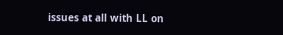issues at all with LL on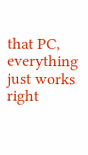that PC, everything just works right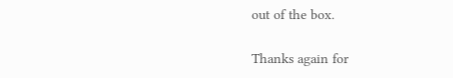out of the box.

Thanks again for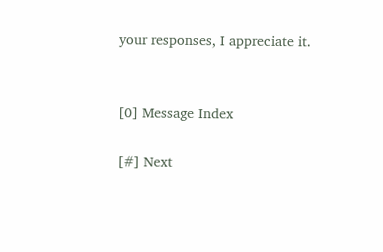your responses, I appreciate it.


[0] Message Index

[#] Next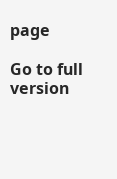page

Go to full version